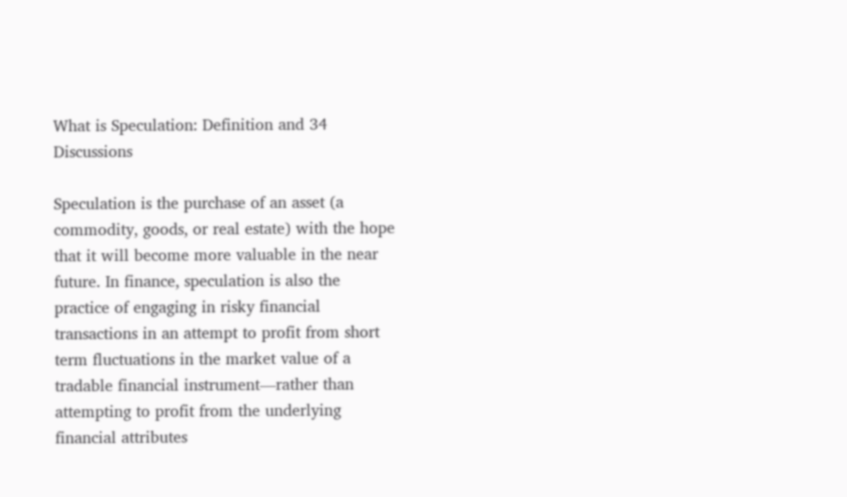What is Speculation: Definition and 34 Discussions

Speculation is the purchase of an asset (a commodity, goods, or real estate) with the hope that it will become more valuable in the near future. In finance, speculation is also the practice of engaging in risky financial transactions in an attempt to profit from short term fluctuations in the market value of a tradable financial instrument—rather than attempting to profit from the underlying financial attributes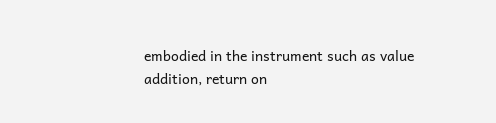embodied in the instrument such as value addition, return on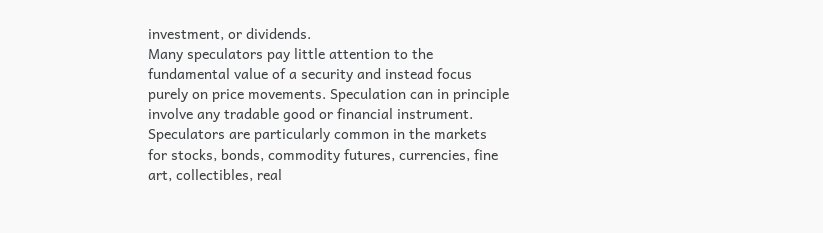investment, or dividends.
Many speculators pay little attention to the fundamental value of a security and instead focus purely on price movements. Speculation can in principle involve any tradable good or financial instrument. Speculators are particularly common in the markets for stocks, bonds, commodity futures, currencies, fine art, collectibles, real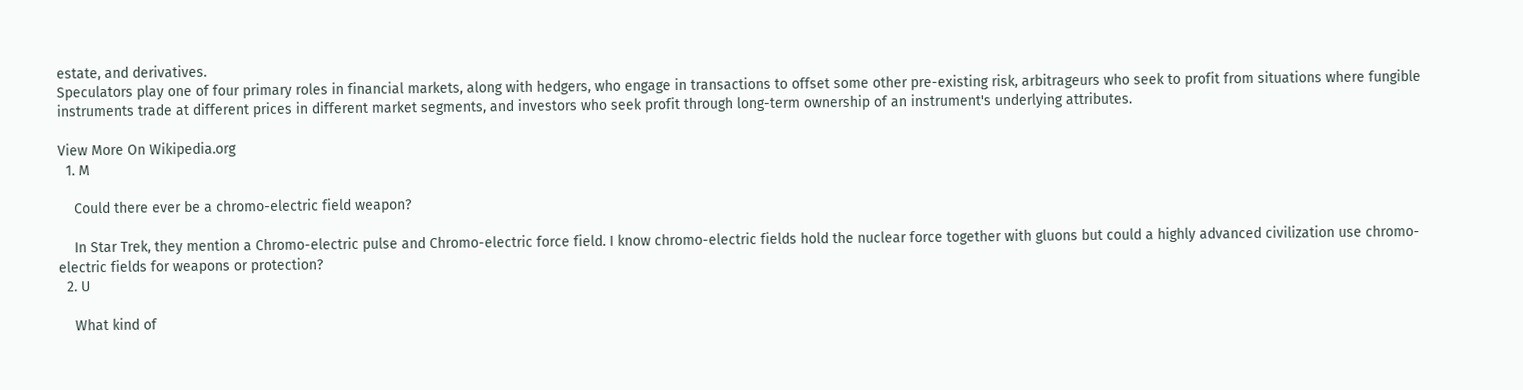estate, and derivatives.
Speculators play one of four primary roles in financial markets, along with hedgers, who engage in transactions to offset some other pre-existing risk, arbitrageurs who seek to profit from situations where fungible instruments trade at different prices in different market segments, and investors who seek profit through long-term ownership of an instrument's underlying attributes.

View More On Wikipedia.org
  1. M

    Could there ever be a chromo-electric field weapon?

    In Star Trek, they mention a Chromo-electric pulse and Chromo-electric force field. I know chromo-electric fields hold the nuclear force together with gluons but could a highly advanced civilization use chromo-electric fields for weapons or protection?
  2. U

    What kind of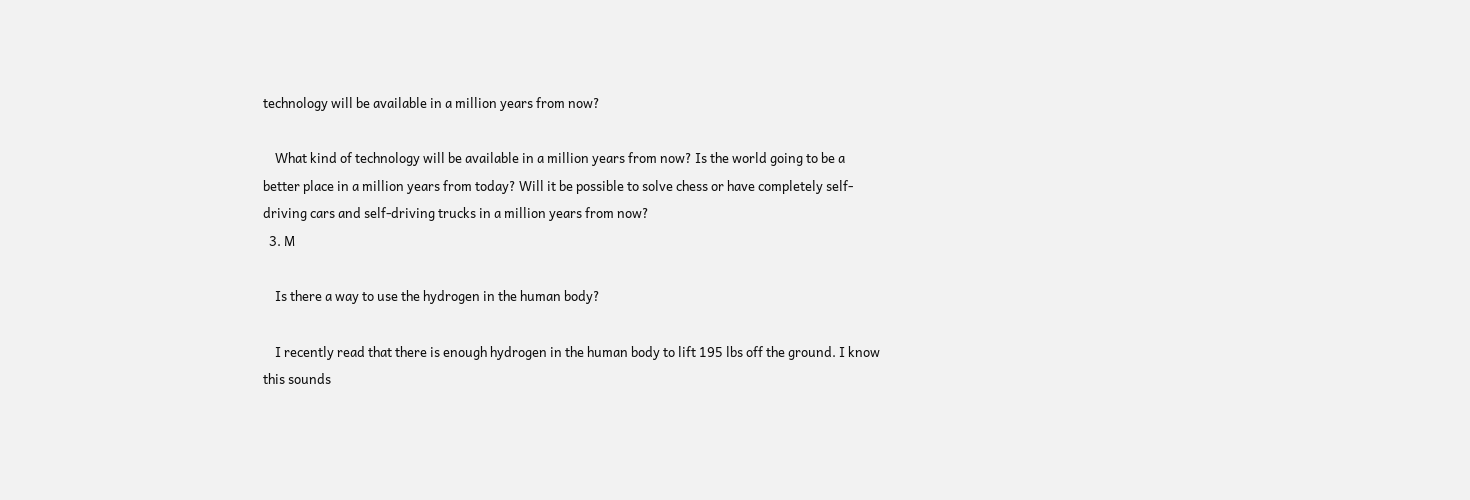technology will be available in a million years from now?

    What kind of technology will be available in a million years from now? Is the world going to be a better place in a million years from today? Will it be possible to solve chess or have completely self-driving cars and self-driving trucks in a million years from now?
  3. M

    Is there a way to use the hydrogen in the human body?

    I recently read that there is enough hydrogen in the human body to lift 195 lbs off the ground. I know this sounds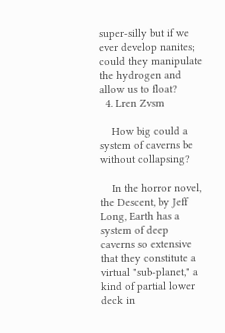super-silly but if we ever develop nanites; could they manipulate the hydrogen and allow us to float?
  4. Lren Zvsm

    How big could a system of caverns be without collapsing?

    In the horror novel, the Descent, by Jeff Long, Earth has a system of deep caverns so extensive that they constitute a virtual "sub-planet," a kind of partial lower deck in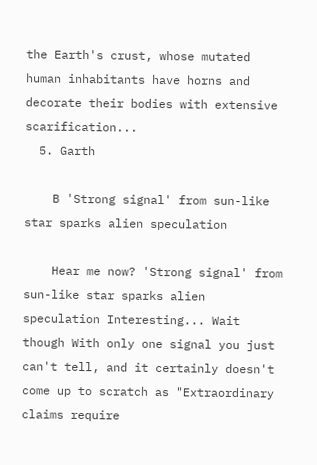the Earth's crust, whose mutated human inhabitants have horns and decorate their bodies with extensive scarification...
  5. Garth

    B 'Strong signal' from sun-like star sparks alien speculation

    Hear me now? 'Strong signal' from sun-like star sparks alien speculation Interesting... Wait though With only one signal you just can't tell, and it certainly doesn't come up to scratch as "Extraordinary claims require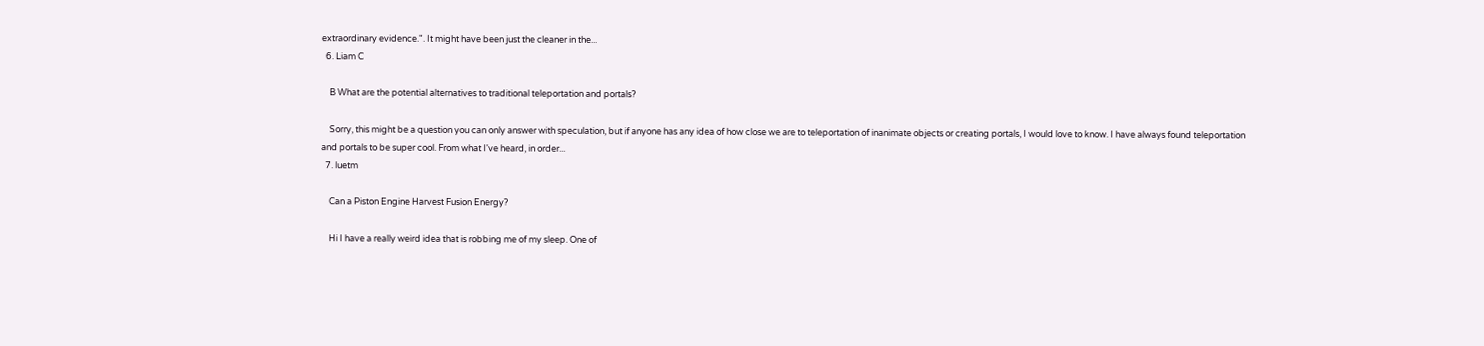extraordinary evidence.". It might have been just the cleaner in the...
  6. Liam C

    B What are the potential alternatives to traditional teleportation and portals?

    Sorry, this might be a question you can only answer with speculation, but if anyone has any idea of how close we are to teleportation of inanimate objects or creating portals, I would love to know. I have always found teleportation and portals to be super cool. From what I've heard, in order...
  7. luetm

    Can a Piston Engine Harvest Fusion Energy?

    Hi I have a really weird idea that is robbing me of my sleep. One of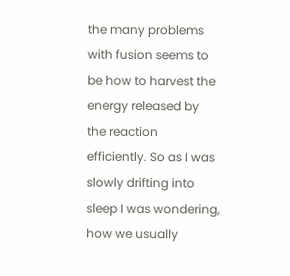the many problems with fusion seems to be how to harvest the energy released by the reaction efficiently. So as I was slowly drifting into sleep I was wondering, how we usually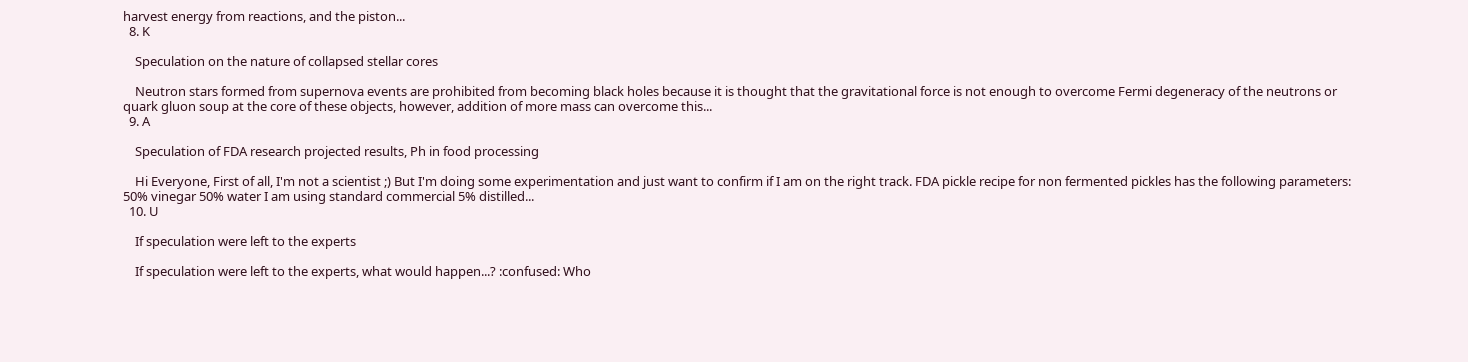harvest energy from reactions, and the piston...
  8. K

    Speculation on the nature of collapsed stellar cores

    Neutron stars formed from supernova events are prohibited from becoming black holes because it is thought that the gravitational force is not enough to overcome Fermi degeneracy of the neutrons or quark gluon soup at the core of these objects, however, addition of more mass can overcome this...
  9. A

    Speculation of FDA research projected results, Ph in food processing

    Hi Everyone, First of all, I'm not a scientist ;) But I'm doing some experimentation and just want to confirm if I am on the right track. FDA pickle recipe for non fermented pickles has the following parameters: 50% vinegar 50% water I am using standard commercial 5% distilled...
  10. U

    If speculation were left to the experts

    If speculation were left to the experts, what would happen...? :confused: Who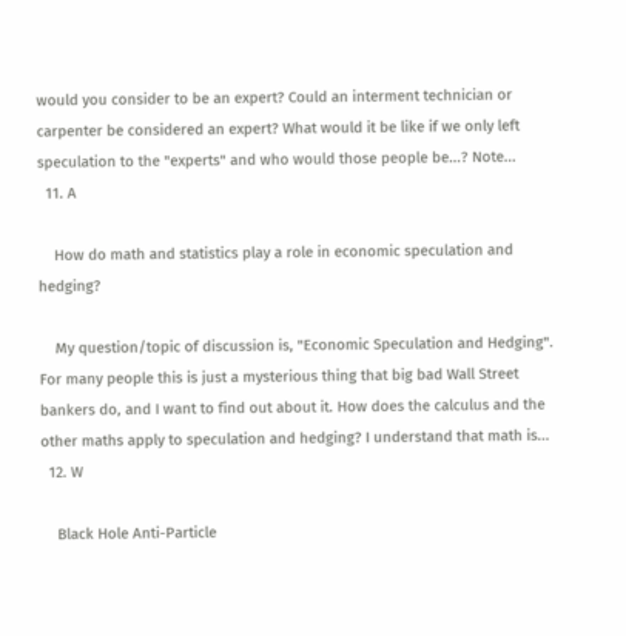would you consider to be an expert? Could an interment technician or carpenter be considered an expert? What would it be like if we only left speculation to the "experts" and who would those people be...? Note...
  11. A

    How do math and statistics play a role in economic speculation and hedging?

    My question/topic of discussion is, "Economic Speculation and Hedging". For many people this is just a mysterious thing that big bad Wall Street bankers do, and I want to find out about it. How does the calculus and the other maths apply to speculation and hedging? I understand that math is...
  12. W

    Black Hole Anti-Particle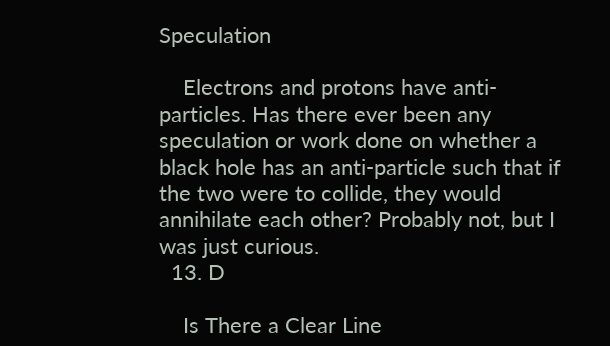Speculation

    Electrons and protons have anti-particles. Has there ever been any speculation or work done on whether a black hole has an anti-particle such that if the two were to collide, they would annihilate each other? Probably not, but I was just curious.
  13. D

    Is There a Clear Line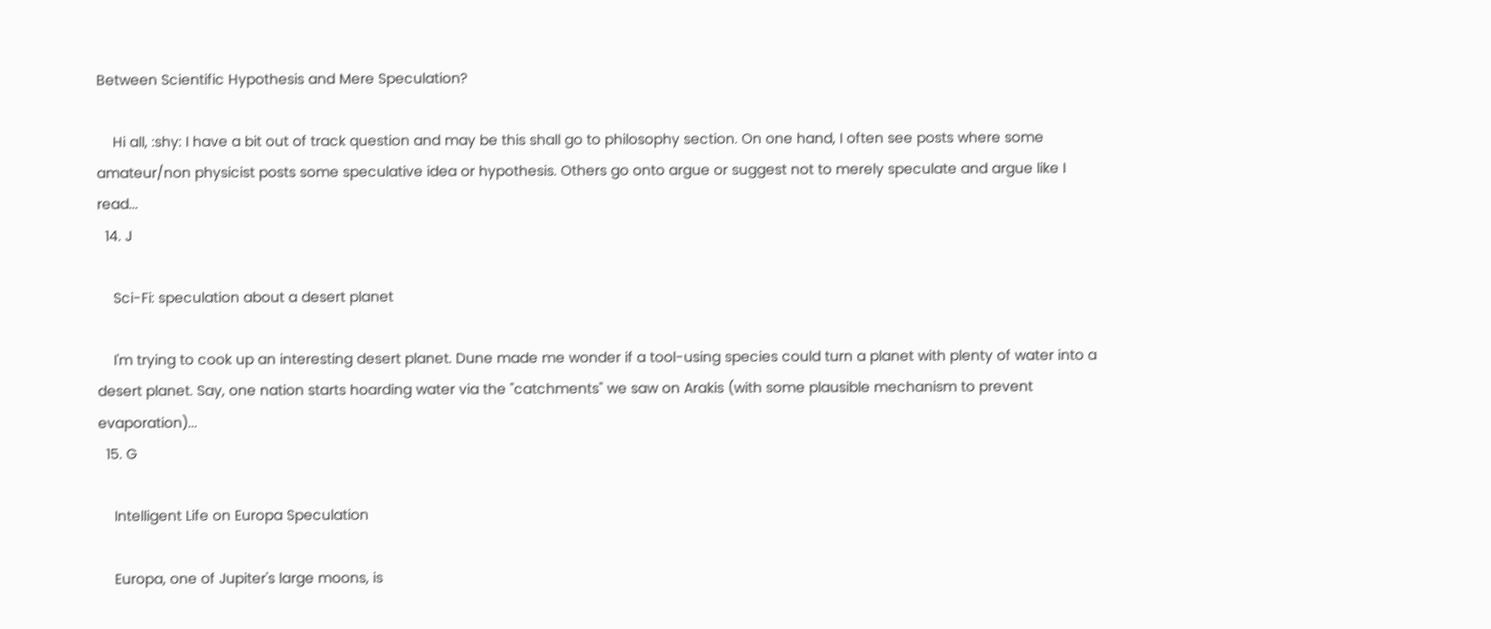Between Scientific Hypothesis and Mere Speculation?

    Hi all, :shy: I have a bit out of track question and may be this shall go to philosophy section. On one hand, I often see posts where some amateur/non physicist posts some speculative idea or hypothesis. Others go onto argue or suggest not to merely speculate and argue like I read...
  14. J

    Sci-Fi: speculation about a desert planet

    I'm trying to cook up an interesting desert planet. Dune made me wonder if a tool-using species could turn a planet with plenty of water into a desert planet. Say, one nation starts hoarding water via the "catchments" we saw on Arakis (with some plausible mechanism to prevent evaporation)...
  15. G

    Intelligent Life on Europa Speculation

    Europa, one of Jupiter's large moons, is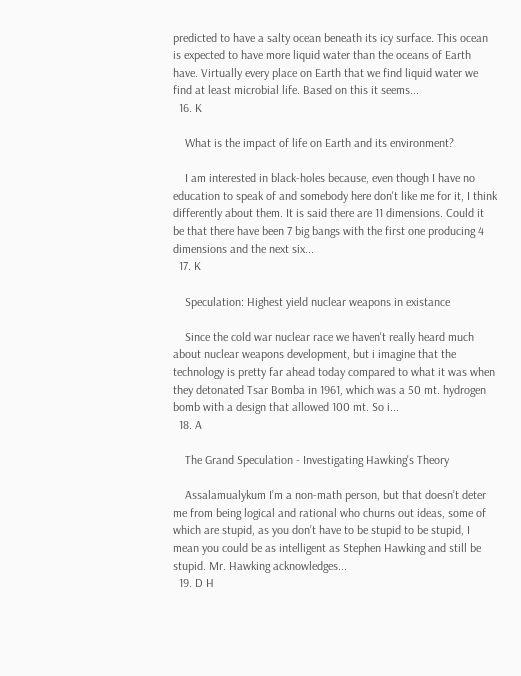predicted to have a salty ocean beneath its icy surface. This ocean is expected to have more liquid water than the oceans of Earth have. Virtually every place on Earth that we find liquid water we find at least microbial life. Based on this it seems...
  16. K

    What is the impact of life on Earth and its environment?

    I am interested in black-holes because, even though I have no education to speak of and somebody here don't like me for it, I think differently about them. It is said there are 11 dimensions. Could it be that there have been 7 big bangs with the first one producing 4 dimensions and the next six...
  17. K

    Speculation: Highest yield nuclear weapons in existance

    Since the cold war nuclear race we haven't really heard much about nuclear weapons development, but i imagine that the technology is pretty far ahead today compared to what it was when they detonated Tsar Bomba in 1961, which was a 50 mt. hydrogen bomb with a design that allowed 100 mt. So i...
  18. A

    The Grand Speculation - Investigating Hawking's Theory

    Assalamualykum I’m a non-math person, but that doesn’t deter me from being logical and rational who churns out ideas, some of which are stupid, as you don’t have to be stupid to be stupid, I mean you could be as intelligent as Stephen Hawking and still be stupid. Mr. Hawking acknowledges...
  19. D H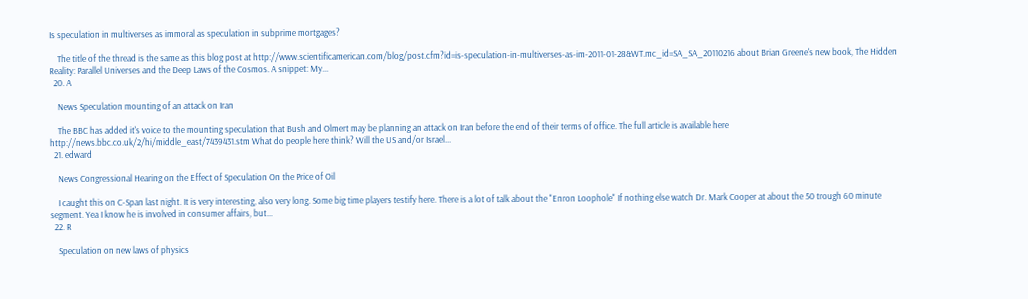Is speculation in multiverses as immoral as speculation in subprime mortgages?

    The title of the thread is the same as this blog post at http://www.scientificamerican.com/blog/post.cfm?id=is-speculation-in-multiverses-as-im-2011-01-28&WT.mc_id=SA_SA_20110216 about Brian Greene's new book, The Hidden Reality: Parallel Universes and the Deep Laws of the Cosmos. A snippet: My...
  20. A

    News Speculation mounting of an attack on Iran

    The BBC has added it's voice to the mounting speculation that Bush and Olmert may be planning an attack on Iran before the end of their terms of office. The full article is available here http://news.bbc.co.uk/2/hi/middle_east/7439431.stm What do people here think? Will the US and/or Israel...
  21. edward

    News Congressional Hearing on the Effect of Speculation On the Price of Oil

    I caught this on C-Span last night. It is very interesting, also very long. Some big time players testify here. There is a lot of talk about the "Enron Loophole" If nothing else watch Dr. Mark Cooper at about the 50 trough 60 minute segment. Yea I know he is involved in consumer affairs, but...
  22. R

    Speculation on new laws of physics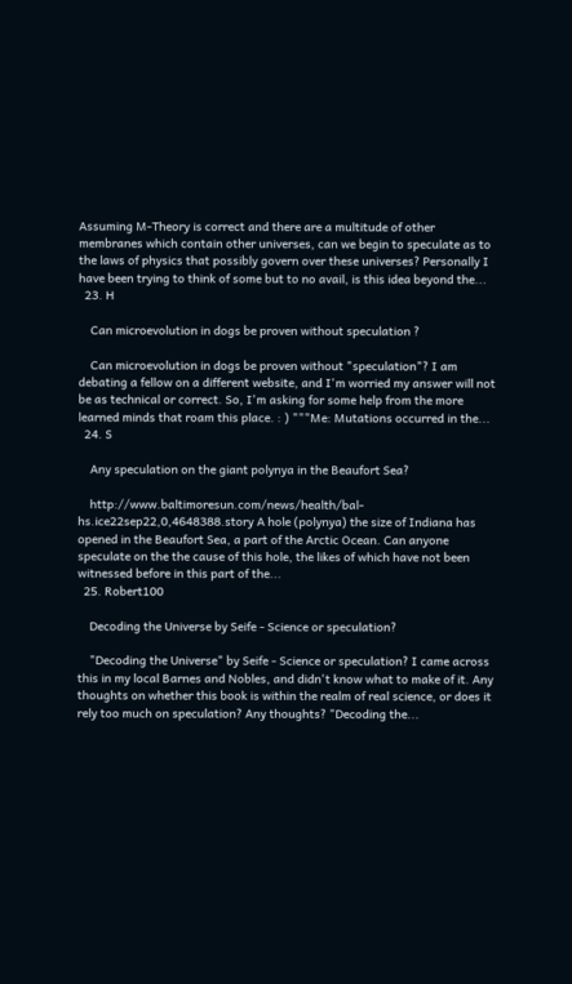Assuming M-Theory is correct and there are a multitude of other membranes which contain other universes, can we begin to speculate as to the laws of physics that possibly govern over these universes? Personally I have been trying to think of some but to no avail, is this idea beyond the...
  23. H

    Can microevolution in dogs be proven without speculation ?

    Can microevolution in dogs be proven without "speculation"? I am debating a fellow on a different website, and I'm worried my answer will not be as technical or correct. So, I'm asking for some help from the more learned minds that roam this place. : ) """Me: Mutations occurred in the...
  24. S

    Any speculation on the giant polynya in the Beaufort Sea?

    http://www.baltimoresun.com/news/health/bal-hs.ice22sep22,0,4648388.story A hole (polynya) the size of Indiana has opened in the Beaufort Sea, a part of the Arctic Ocean. Can anyone speculate on the the cause of this hole, the likes of which have not been witnessed before in this part of the...
  25. Robert100

    Decoding the Universe by Seife - Science or speculation?

    "Decoding the Universe" by Seife - Science or speculation? I came across this in my local Barnes and Nobles, and didn't know what to make of it. Any thoughts on whether this book is within the realm of real science, or does it rely too much on speculation? Any thoughts? "Decoding the...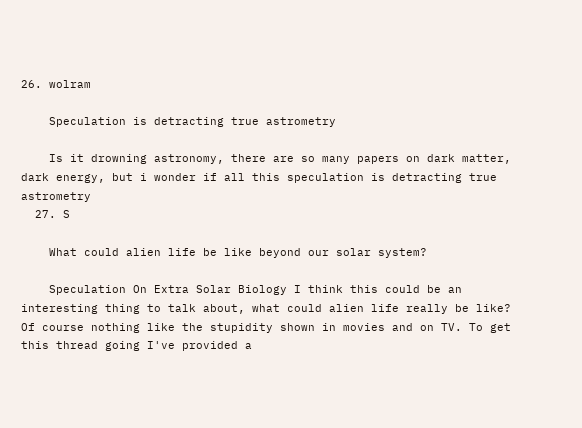26. wolram

    Speculation is detracting true astrometry

    Is it drowning astronomy, there are so many papers on dark matter, dark energy, but i wonder if all this speculation is detracting true astrometry
  27. S

    What could alien life be like beyond our solar system?

    Speculation On Extra Solar Biology I think this could be an interesting thing to talk about, what could alien life really be like? Of course nothing like the stupidity shown in movies and on TV. To get this thread going I've provided a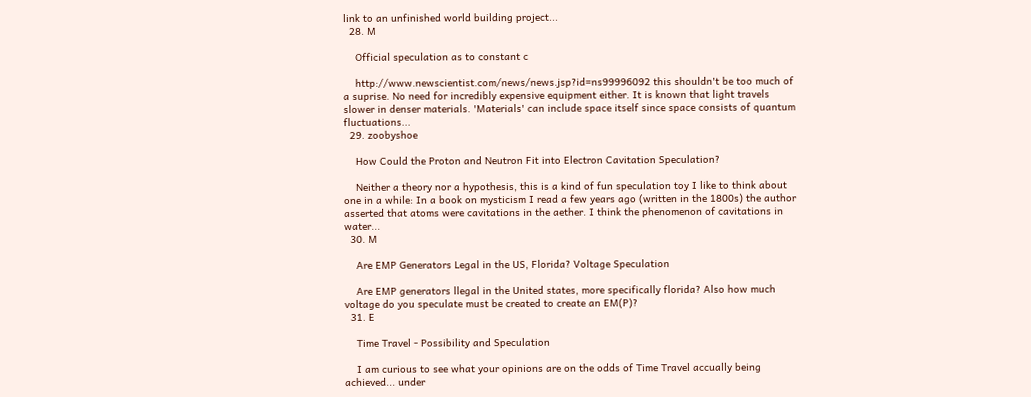link to an unfinished world building project...
  28. M

    Official speculation as to constant c

    http://www.newscientist.com/news/news.jsp?id=ns99996092 this shouldn't be too much of a suprise. No need for incredibly expensive equipment either. It is known that light travels slower in denser materials. 'Materials' can include space itself since space consists of quantum fluctuations...
  29. zoobyshoe

    How Could the Proton and Neutron Fit into Electron Cavitation Speculation?

    Neither a theory nor a hypothesis, this is a kind of fun speculation toy I like to think about one in a while: In a book on mysticism I read a few years ago (written in the 1800s) the author asserted that atoms were cavitations in the aether. I think the phenomenon of cavitations in water...
  30. M

    Are EMP Generators Legal in the US, Florida? Voltage Speculation

    Are EMP generators llegal in the United states, more specifically florida? Also how much voltage do you speculate must be created to create an EM(P)?
  31. E

    Time Travel - Possibility and Speculation

    I am curious to see what your opinions are on the odds of Time Travel accually being achieved... under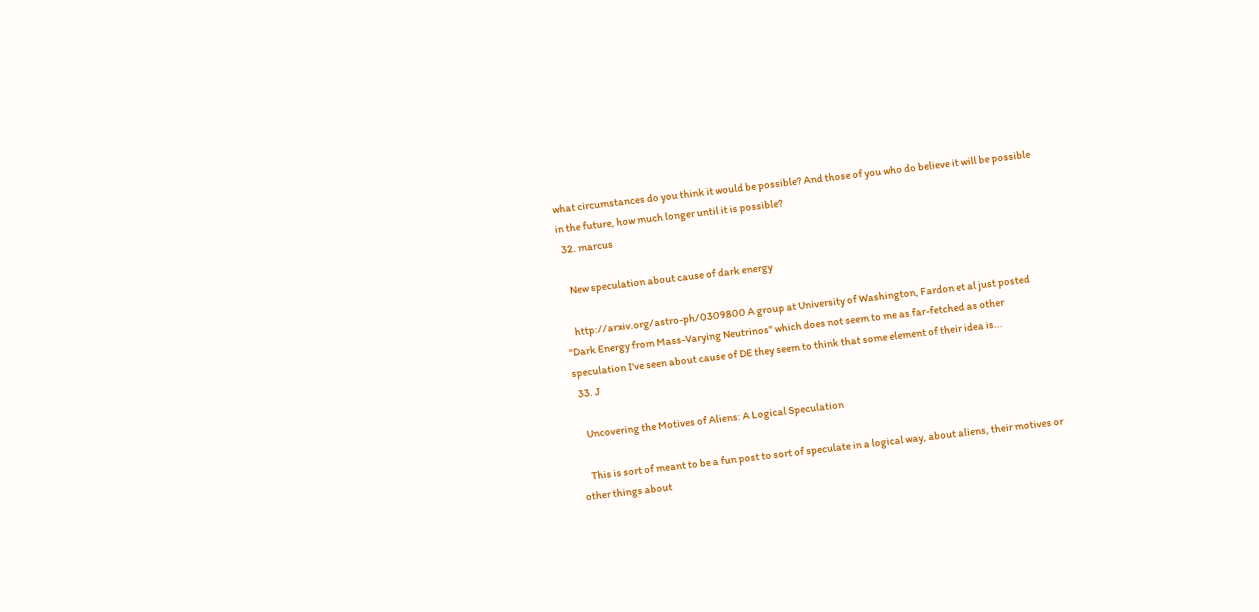what circumstances do you think it would be possible? And those of you who do believe it will be possible in the future, how much longer until it is possible?
  32. marcus

    New speculation about cause of dark energy

    http://arxiv.org/astro-ph/0309800 A group at University of Washington, Fardon et al just posted "Dark Energy from Mass-Varying Neutrinos" which does not seem to me as far-fetched as other speculation I've seen about cause of DE they seem to think that some element of their idea is...
  33. J

    Uncovering the Motives of Aliens: A Logical Speculation

    This is sort of meant to be a fun post to sort of speculate in a logical way, about aliens, their motives or other things about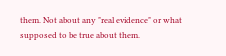them. Not about any "real evidence" or what supposed to be true about them.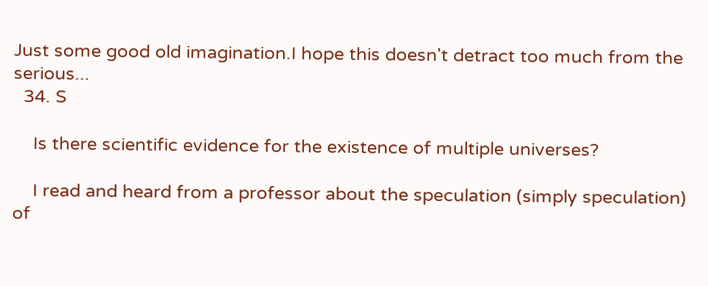Just some good old imagination.I hope this doesn't detract too much from the serious...
  34. S

    Is there scientific evidence for the existence of multiple universes?

    I read and heard from a professor about the speculation (simply speculation) of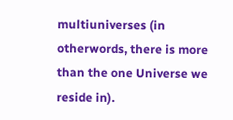multiuniverses (in otherwords, there is more than the one Universe we reside in).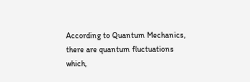According to Quantum Mechanics, there are quantum fluctuations which,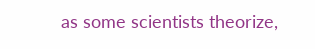as some scientists theorize,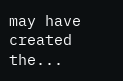may have created the...